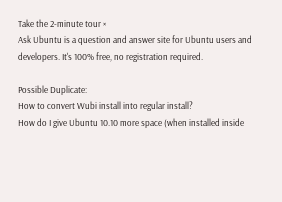Take the 2-minute tour ×
Ask Ubuntu is a question and answer site for Ubuntu users and developers. It's 100% free, no registration required.

Possible Duplicate:
How to convert Wubi install into regular install?
How do I give Ubuntu 10.10 more space (when installed inside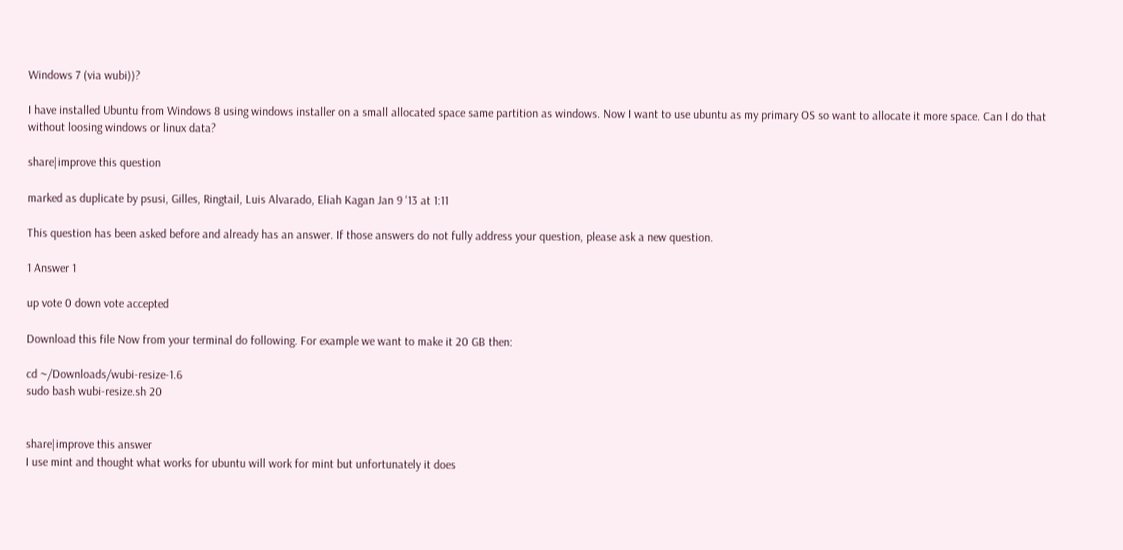Windows 7 (via wubi))?

I have installed Ubuntu from Windows 8 using windows installer on a small allocated space same partition as windows. Now I want to use ubuntu as my primary OS so want to allocate it more space. Can I do that without loosing windows or linux data?

share|improve this question

marked as duplicate by psusi, Gilles, Ringtail, Luis Alvarado, Eliah Kagan Jan 9 '13 at 1:11

This question has been asked before and already has an answer. If those answers do not fully address your question, please ask a new question.

1 Answer 1

up vote 0 down vote accepted

Download this file Now from your terminal do following. For example we want to make it 20 GB then:

cd ~/Downloads/wubi-resize-1.6
sudo bash wubi-resize.sh 20


share|improve this answer
I use mint and thought what works for ubuntu will work for mint but unfortunately it does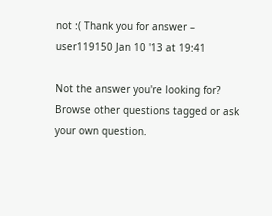not :( Thank you for answer –  user119150 Jan 10 '13 at 19:41

Not the answer you're looking for? Browse other questions tagged or ask your own question.